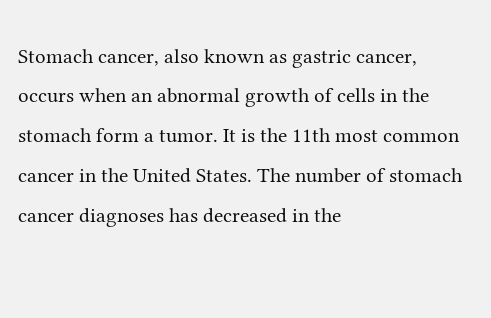Stomach cancer, also known as gastric cancer, occurs when an abnormal growth of cells in the stomach form a tumor. It is the 11th most common cancer in the United States. The number of stomach cancer diagnoses has decreased in the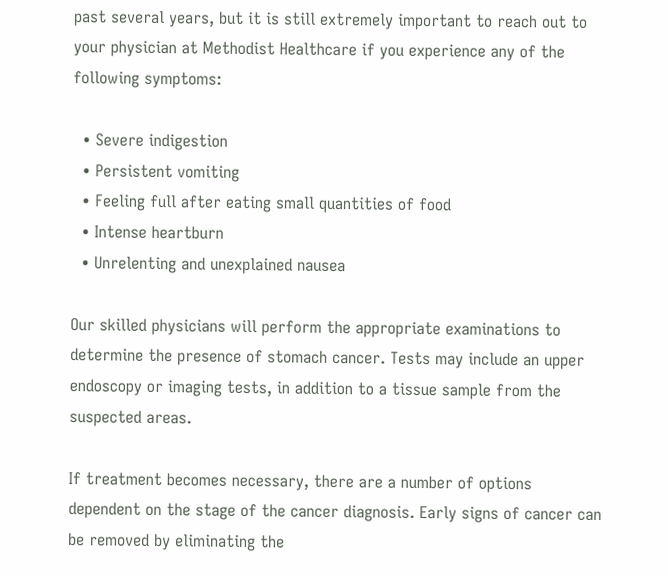past several years, but it is still extremely important to reach out to your physician at Methodist Healthcare if you experience any of the following symptoms:

  • Severe indigestion
  • Persistent vomiting
  • Feeling full after eating small quantities of food
  • Intense heartburn
  • Unrelenting and unexplained nausea

Our skilled physicians will perform the appropriate examinations to determine the presence of stomach cancer. Tests may include an upper endoscopy or imaging tests, in addition to a tissue sample from the suspected areas.

If treatment becomes necessary, there are a number of options dependent on the stage of the cancer diagnosis. Early signs of cancer can be removed by eliminating the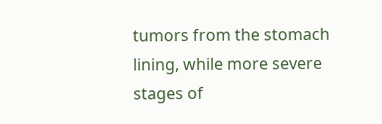tumors from the stomach lining, while more severe stages of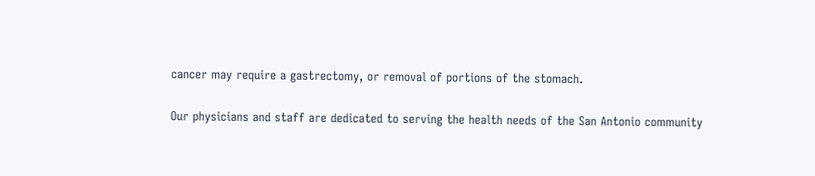cancer may require a gastrectomy, or removal of portions of the stomach.

Our physicians and staff are dedicated to serving the health needs of the San Antonio community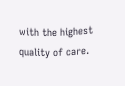with the highest quality of care.